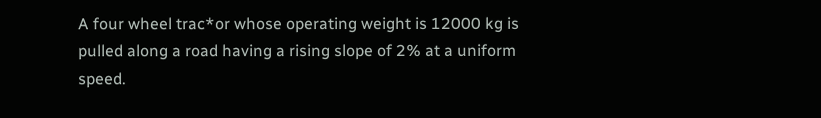A four wheel trac*or whose operating weight is 12000 kg is pulled along a road having a rising slope of 2% at a uniform speed.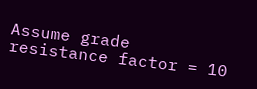Assume grade resistance factor = 10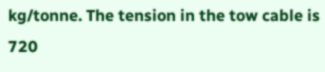kg/tonne. The tension in the tow cable is 720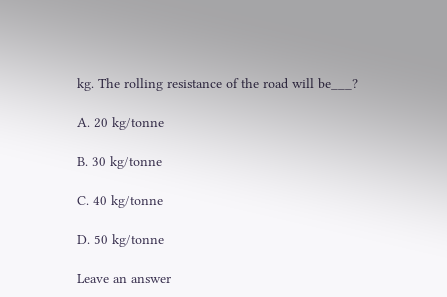kg. The rolling resistance of the road will be___?

A. 20 kg/tonne

B. 30 kg/tonne

C. 40 kg/tonne

D. 50 kg/tonne

Leave an answer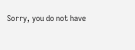Sorry, you do not have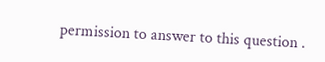permission to answer to this question .